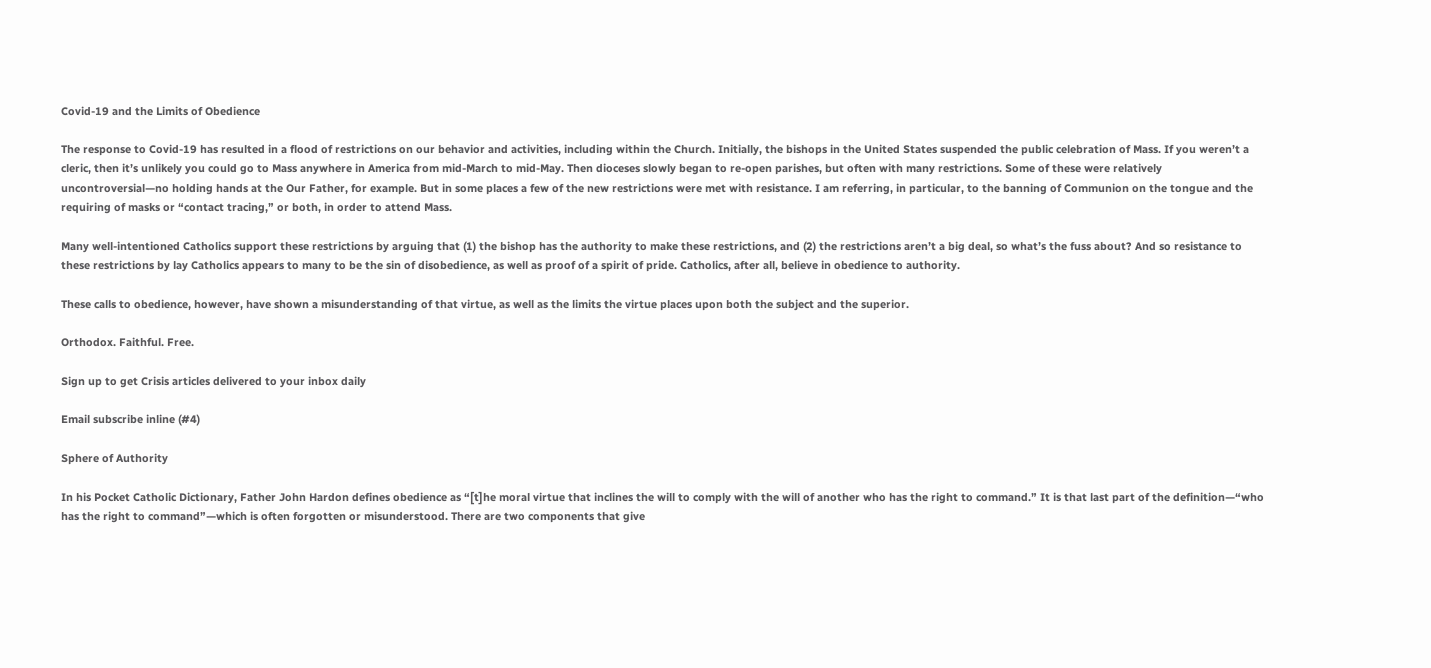Covid-19 and the Limits of Obedience

The response to Covid-19 has resulted in a flood of restrictions on our behavior and activities, including within the Church. Initially, the bishops in the United States suspended the public celebration of Mass. If you weren’t a cleric, then it’s unlikely you could go to Mass anywhere in America from mid-March to mid-May. Then dioceses slowly began to re-open parishes, but often with many restrictions. Some of these were relatively uncontroversial—no holding hands at the Our Father, for example. But in some places a few of the new restrictions were met with resistance. I am referring, in particular, to the banning of Communion on the tongue and the requiring of masks or “contact tracing,” or both, in order to attend Mass.

Many well-intentioned Catholics support these restrictions by arguing that (1) the bishop has the authority to make these restrictions, and (2) the restrictions aren’t a big deal, so what’s the fuss about? And so resistance to these restrictions by lay Catholics appears to many to be the sin of disobedience, as well as proof of a spirit of pride. Catholics, after all, believe in obedience to authority.

These calls to obedience, however, have shown a misunderstanding of that virtue, as well as the limits the virtue places upon both the subject and the superior.

Orthodox. Faithful. Free.

Sign up to get Crisis articles delivered to your inbox daily

Email subscribe inline (#4)

Sphere of Authority

In his Pocket Catholic Dictionary, Father John Hardon defines obedience as “[t]he moral virtue that inclines the will to comply with the will of another who has the right to command.” It is that last part of the definition—“who has the right to command”—which is often forgotten or misunderstood. There are two components that give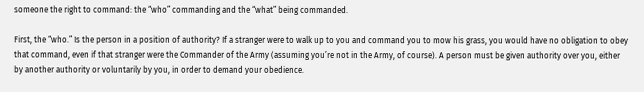someone the right to command: the “who” commanding and the “what” being commanded.

First, the “who.” Is the person in a position of authority? If a stranger were to walk up to you and command you to mow his grass, you would have no obligation to obey that command, even if that stranger were the Commander of the Army (assuming you’re not in the Army, of course). A person must be given authority over you, either by another authority or voluntarily by you, in order to demand your obedience.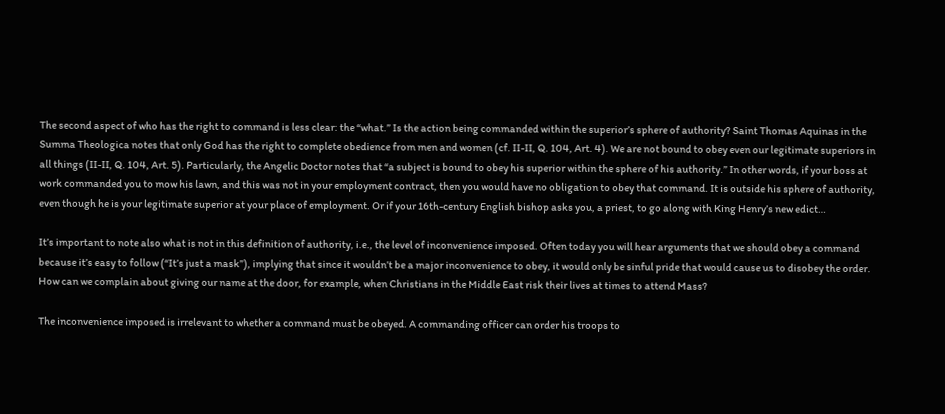The second aspect of who has the right to command is less clear: the “what.” Is the action being commanded within the superior’s sphere of authority? Saint Thomas Aquinas in the Summa Theologica notes that only God has the right to complete obedience from men and women (cf. II-II, Q. 104, Art. 4). We are not bound to obey even our legitimate superiors in all things (II-II, Q. 104, Art. 5). Particularly, the Angelic Doctor notes that “a subject is bound to obey his superior within the sphere of his authority.” In other words, if your boss at work commanded you to mow his lawn, and this was not in your employment contract, then you would have no obligation to obey that command. It is outside his sphere of authority, even though he is your legitimate superior at your place of employment. Or if your 16th-century English bishop asks you, a priest, to go along with King Henry’s new edict…

It’s important to note also what is not in this definition of authority, i.e., the level of inconvenience imposed. Often today you will hear arguments that we should obey a command because it’s easy to follow (“It’s just a mask”), implying that since it wouldn’t be a major inconvenience to obey, it would only be sinful pride that would cause us to disobey the order. How can we complain about giving our name at the door, for example, when Christians in the Middle East risk their lives at times to attend Mass?

The inconvenience imposed is irrelevant to whether a command must be obeyed. A commanding officer can order his troops to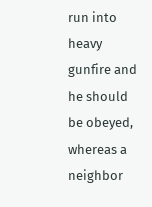run into heavy gunfire and he should be obeyed, whereas a neighbor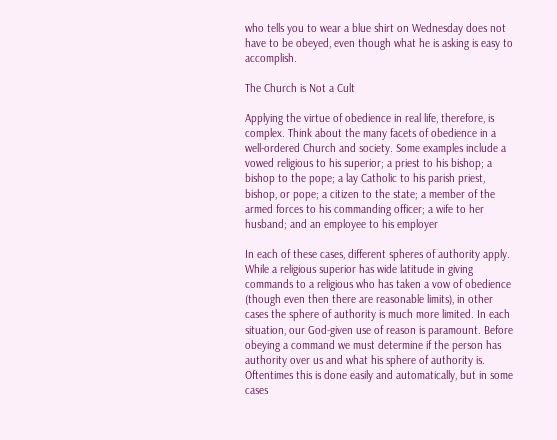who tells you to wear a blue shirt on Wednesday does not have to be obeyed, even though what he is asking is easy to accomplish.

The Church is Not a Cult

Applying the virtue of obedience in real life, therefore, is complex. Think about the many facets of obedience in a well-ordered Church and society. Some examples include a vowed religious to his superior; a priest to his bishop; a bishop to the pope; a lay Catholic to his parish priest, bishop, or pope; a citizen to the state; a member of the armed forces to his commanding officer; a wife to her husband; and an employee to his employer

In each of these cases, different spheres of authority apply. While a religious superior has wide latitude in giving commands to a religious who has taken a vow of obedience (though even then there are reasonable limits), in other cases the sphere of authority is much more limited. In each situation, our God-given use of reason is paramount. Before obeying a command we must determine if the person has authority over us and what his sphere of authority is. Oftentimes this is done easily and automatically, but in some cases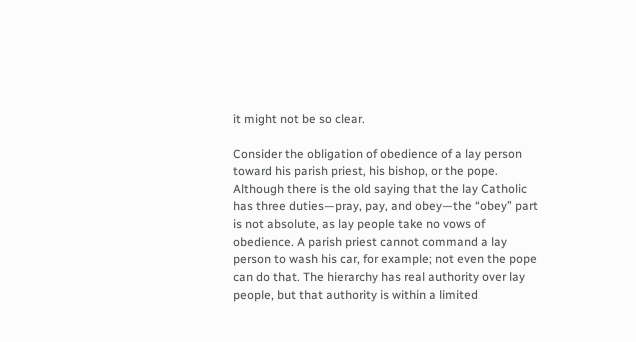it might not be so clear.

Consider the obligation of obedience of a lay person toward his parish priest, his bishop, or the pope. Although there is the old saying that the lay Catholic has three duties—pray, pay, and obey—the “obey” part is not absolute, as lay people take no vows of obedience. A parish priest cannot command a lay person to wash his car, for example; not even the pope can do that. The hierarchy has real authority over lay people, but that authority is within a limited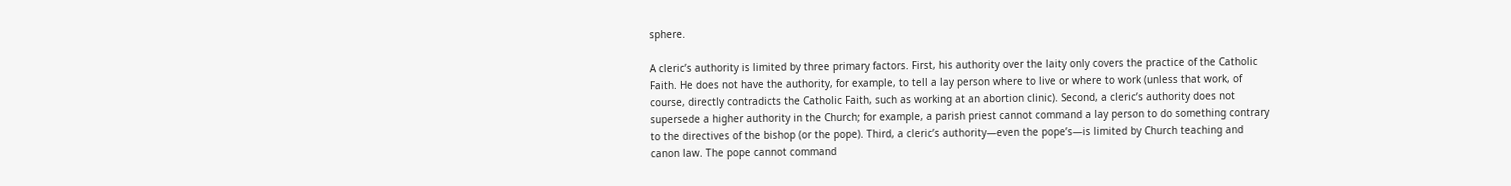sphere.

A cleric’s authority is limited by three primary factors. First, his authority over the laity only covers the practice of the Catholic Faith. He does not have the authority, for example, to tell a lay person where to live or where to work (unless that work, of course, directly contradicts the Catholic Faith, such as working at an abortion clinic). Second, a cleric’s authority does not supersede a higher authority in the Church; for example, a parish priest cannot command a lay person to do something contrary to the directives of the bishop (or the pope). Third, a cleric’s authority—even the pope’s—is limited by Church teaching and canon law. The pope cannot command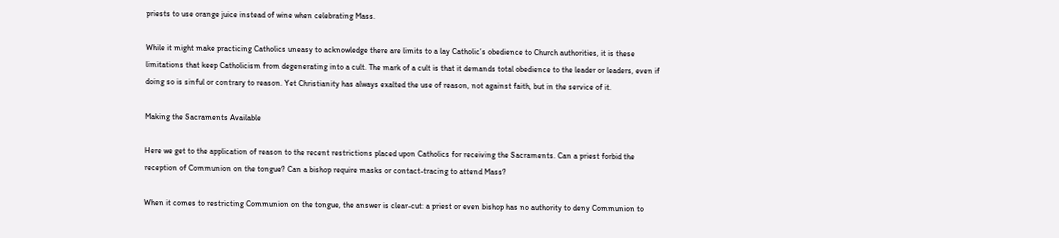priests to use orange juice instead of wine when celebrating Mass.

While it might make practicing Catholics uneasy to acknowledge there are limits to a lay Catholic’s obedience to Church authorities, it is these limitations that keep Catholicism from degenerating into a cult. The mark of a cult is that it demands total obedience to the leader or leaders, even if doing so is sinful or contrary to reason. Yet Christianity has always exalted the use of reason, not against faith, but in the service of it.

Making the Sacraments Available

Here we get to the application of reason to the recent restrictions placed upon Catholics for receiving the Sacraments. Can a priest forbid the reception of Communion on the tongue? Can a bishop require masks or contact-tracing to attend Mass?

When it comes to restricting Communion on the tongue, the answer is clear-cut: a priest or even bishop has no authority to deny Communion to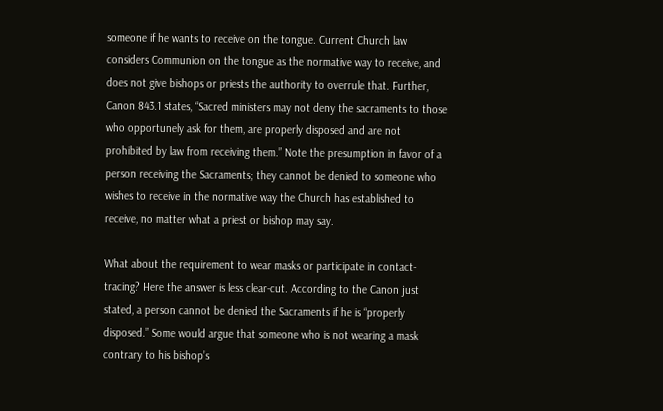someone if he wants to receive on the tongue. Current Church law considers Communion on the tongue as the normative way to receive, and does not give bishops or priests the authority to overrule that. Further, Canon 843.1 states, “Sacred ministers may not deny the sacraments to those who opportunely ask for them, are properly disposed and are not prohibited by law from receiving them.” Note the presumption in favor of a person receiving the Sacraments; they cannot be denied to someone who wishes to receive in the normative way the Church has established to receive, no matter what a priest or bishop may say.

What about the requirement to wear masks or participate in contact-tracing? Here the answer is less clear-cut. According to the Canon just stated, a person cannot be denied the Sacraments if he is “properly disposed.” Some would argue that someone who is not wearing a mask contrary to his bishop’s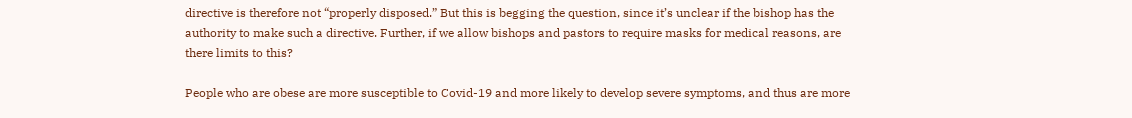directive is therefore not “properly disposed.” But this is begging the question, since it’s unclear if the bishop has the authority to make such a directive. Further, if we allow bishops and pastors to require masks for medical reasons, are there limits to this?

People who are obese are more susceptible to Covid-19 and more likely to develop severe symptoms, and thus are more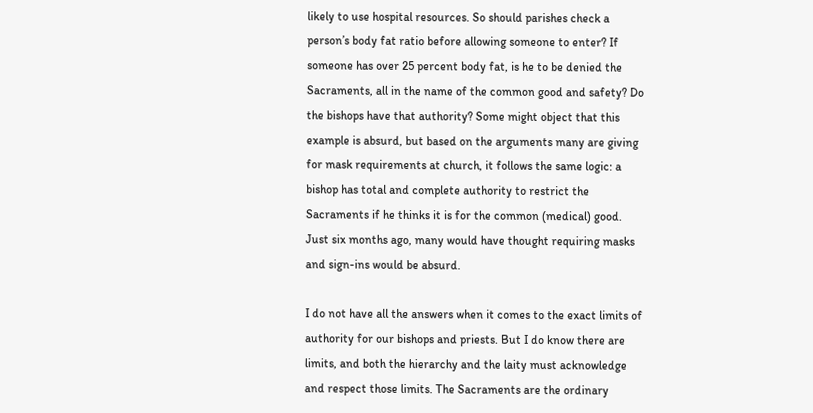likely to use hospital resources. So should parishes check a person’s body fat ratio before allowing someone to enter? If someone has over 25 percent body fat, is he to be denied the Sacraments, all in the name of the common good and safety? Do the bishops have that authority? Some might object that this example is absurd, but based on the arguments many are giving for mask requirements at church, it follows the same logic: a bishop has total and complete authority to restrict the Sacraments if he thinks it is for the common (medical) good. Just six months ago, many would have thought requiring masks and sign-ins would be absurd.

I do not have all the answers when it comes to the exact limits of authority for our bishops and priests. But I do know there are limits, and both the hierarchy and the laity must acknowledge and respect those limits. The Sacraments are the ordinary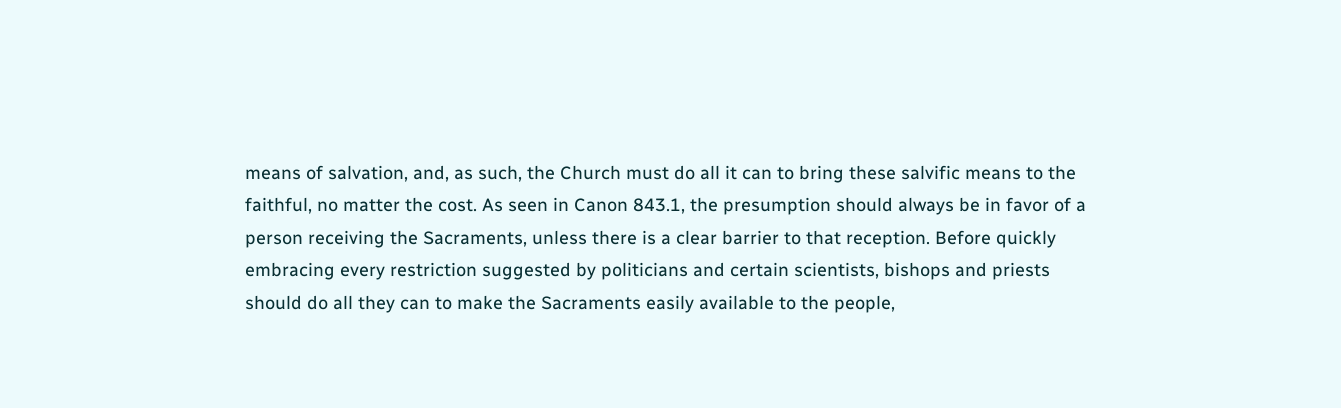means of salvation, and, as such, the Church must do all it can to bring these salvific means to the faithful, no matter the cost. As seen in Canon 843.1, the presumption should always be in favor of a person receiving the Sacraments, unless there is a clear barrier to that reception. Before quickly embracing every restriction suggested by politicians and certain scientists, bishops and priests should do all they can to make the Sacraments easily available to the people,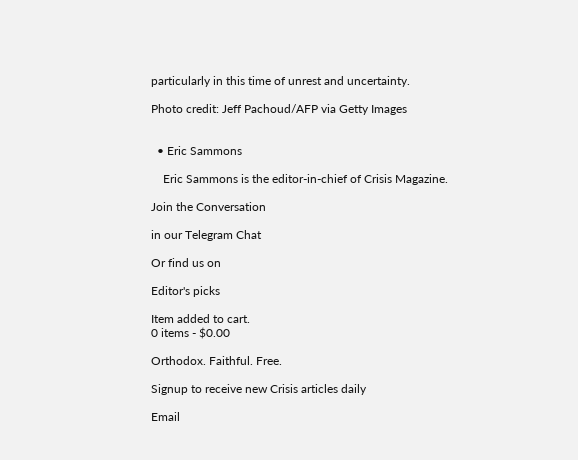particularly in this time of unrest and uncertainty.

Photo credit: Jeff Pachoud/AFP via Getty Images


  • Eric Sammons

    Eric Sammons is the editor-in-chief of Crisis Magazine.

Join the Conversation

in our Telegram Chat

Or find us on

Editor's picks

Item added to cart.
0 items - $0.00

Orthodox. Faithful. Free.

Signup to receive new Crisis articles daily

Email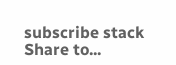subscribe stack
Share to...